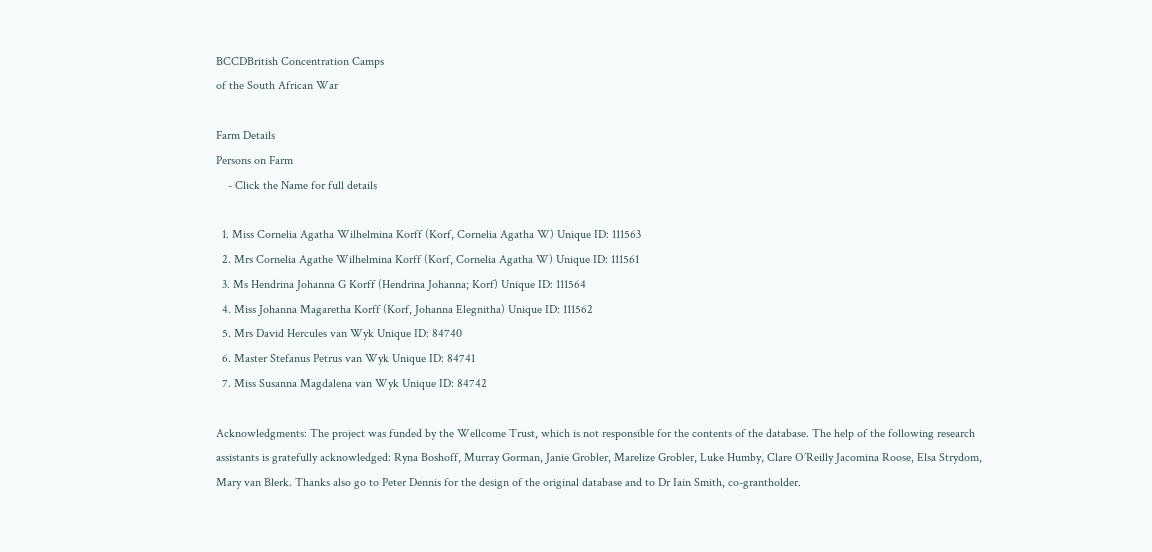BCCDBritish Concentration Camps
of the South African War

Farm Details
Persons on Farm
    - Click the Name for full details

  1. Miss Cornelia Agatha Wilhelmina Korff (Korf, Cornelia Agatha W) Unique ID: 111563
  2. Mrs Cornelia Agathe Wilhelmina Korff (Korf, Cornelia Agatha W) Unique ID: 111561
  3. Ms Hendrina Johanna G Korff (Hendrina Johanna; Korf) Unique ID: 111564
  4. Miss Johanna Magaretha Korff (Korf, Johanna Elegnitha) Unique ID: 111562
  5. Mrs David Hercules van Wyk Unique ID: 84740
  6. Master Stefanus Petrus van Wyk Unique ID: 84741
  7. Miss Susanna Magdalena van Wyk Unique ID: 84742

Acknowledgments: The project was funded by the Wellcome Trust, which is not responsible for the contents of the database. The help of the following research assistants is gratefully acknowledged: Ryna Boshoff, Murray Gorman, Janie Grobler, Marelize Grobler, Luke Humby, Clare O’Reilly Jacomina Roose, Elsa Strydom, Mary van Blerk. Thanks also go to Peter Dennis for the design of the original database and to Dr Iain Smith, co-grantholder.